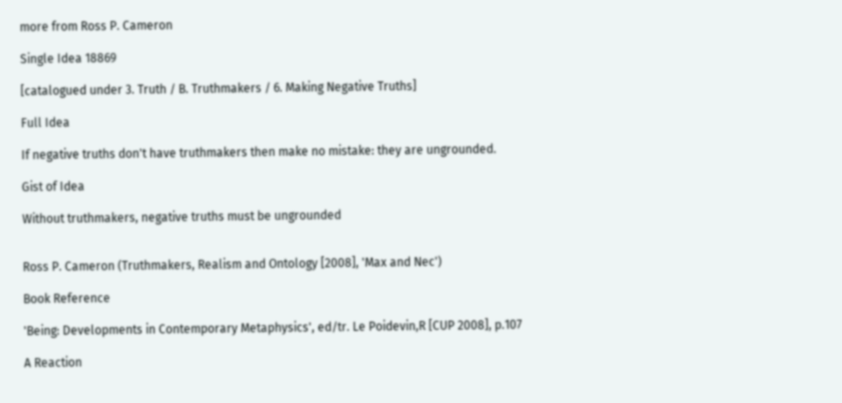more from Ross P. Cameron

Single Idea 18869

[catalogued under 3. Truth / B. Truthmakers / 6. Making Negative Truths]

Full Idea

If negative truths don't have truthmakers then make no mistake: they are ungrounded.

Gist of Idea

Without truthmakers, negative truths must be ungrounded


Ross P. Cameron (Truthmakers, Realism and Ontology [2008], 'Max and Nec')

Book Reference

'Being: Developments in Contemporary Metaphysics', ed/tr. Le Poidevin,R [CUP 2008], p.107

A Reaction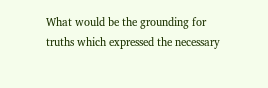What would be the grounding for truths which expressed the necessary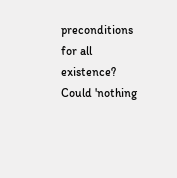preconditions for all existence? Could 'nothing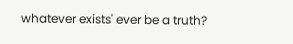whatever exists' ever be a truth?